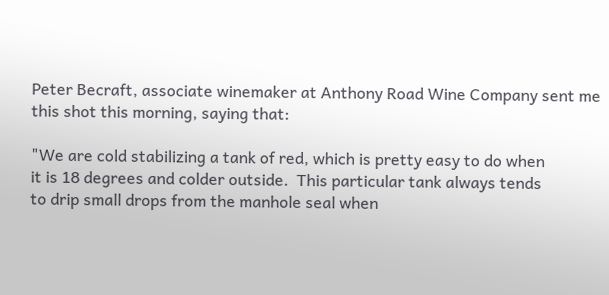Peter Becraft, associate winemaker at Anthony Road Wine Company sent me this shot this morning, saying that:

"We are cold stabilizing a tank of red, which is pretty easy to do when
it is 18 degrees and colder outside.  This particular tank always tends
to drip small drops from the manhole seal when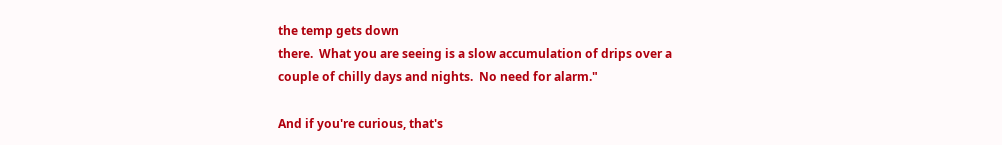the temp gets down
there.  What you are seeing is a slow accumulation of drips over a
couple of chilly days and nights.  No need for alarm."

And if you're curious, that's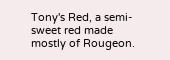Tony's Red, a semi-sweet red made mostly of Rougeon.